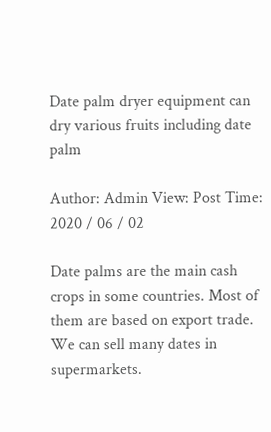Date palm dryer equipment can dry various fruits including date palm

Author: Admin View: Post Time: 2020 / 06 / 02

Date palms are the main cash crops in some countries. Most of them are based on export trade. We can sell many dates in supermarkets.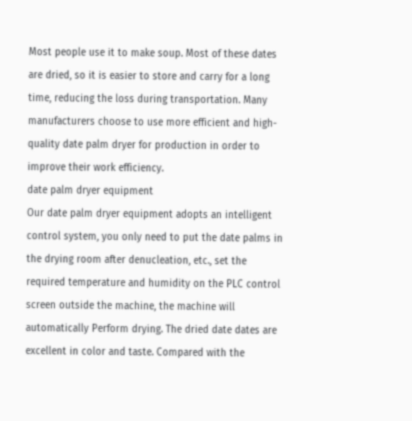Most people use it to make soup. Most of these dates are dried, so it is easier to store and carry for a long time, reducing the loss during transportation. Many manufacturers choose to use more efficient and high-quality date palm dryer for production in order to improve their work efficiency.
date palm dryer equipment
Our date palm dryer equipment adopts an intelligent control system, you only need to put the date palms in the drying room after denucleation, etc., set the required temperature and humidity on the PLC control screen outside the machine, the machine will automatically Perform drying. The dried date dates are excellent in color and taste. Compared with the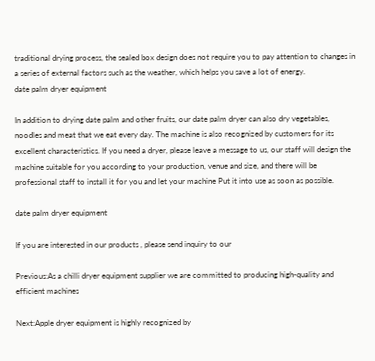traditional drying process, the sealed box design does not require you to pay attention to changes in a series of external factors such as the weather, which helps you save a lot of energy.
date palm dryer equipment

In addition to drying date palm and other fruits, our date palm dryer can also dry vegetables, noodles and meat that we eat every day. The machine is also recognized by customers for its excellent characteristics. If you need a dryer, please leave a message to us, our staff will design the machine suitable for you according to your production, venue and size, and there will be professional staff to install it for you and let your machine Put it into use as soon as possible.

date palm dryer equipment

If you are interested in our products , please send inquiry to our

Previous:As a chilli dryer equipment supplier we are committed to producing high-quality and efficient machines

Next:Apple dryer equipment is highly recognized by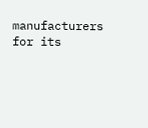manufacturers for its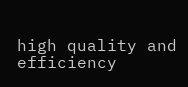high quality and efficiency